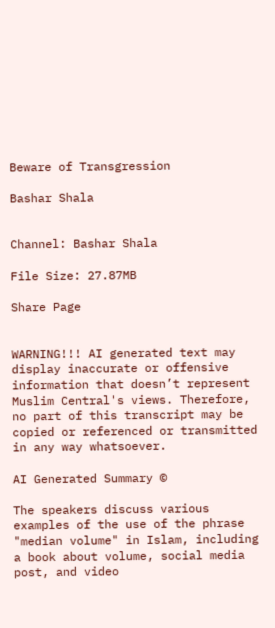Beware of Transgression

Bashar Shala


Channel: Bashar Shala

File Size: 27.87MB

Share Page


WARNING!!! AI generated text may display inaccurate or offensive information that doesn’t represent Muslim Central's views. Therefore, no part of this transcript may be copied or referenced or transmitted in any way whatsoever.

AI Generated Summary ©

The speakers discuss various examples of the use of the phrase "median volume" in Islam, including a book about volume, social media post, and video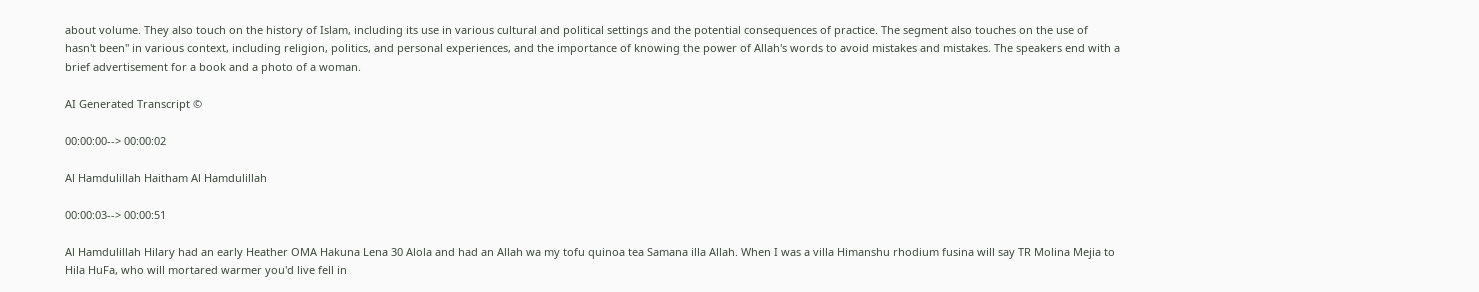about volume. They also touch on the history of Islam, including its use in various cultural and political settings and the potential consequences of practice. The segment also touches on the use of hasn't been" in various context, including religion, politics, and personal experiences, and the importance of knowing the power of Allah's words to avoid mistakes and mistakes. The speakers end with a brief advertisement for a book and a photo of a woman.

AI Generated Transcript ©

00:00:00--> 00:00:02

Al Hamdulillah Haitham Al Hamdulillah

00:00:03--> 00:00:51

Al Hamdulillah Hilary had an early Heather OMA Hakuna Lena 30 Alola and had an Allah wa my tofu quinoa tea Samana illa Allah. When I was a villa Himanshu rhodium fusina will say TR Molina Mejia to Hila HuFa, who will mortared warmer you'd live fell in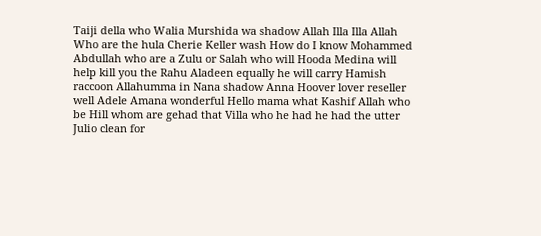Taiji della who Walia Murshida wa shadow Allah Illa Illa Allah Who are the hula Cherie Keller wash How do I know Mohammed Abdullah who are a Zulu or Salah who will Hooda Medina will help kill you the Rahu Aladeen equally he will carry Hamish raccoon Allahumma in Nana shadow Anna Hoover lover reseller well Adele Amana wonderful Hello mama what Kashif Allah who be Hill whom are gehad that Villa who he had he had the utter Julio clean for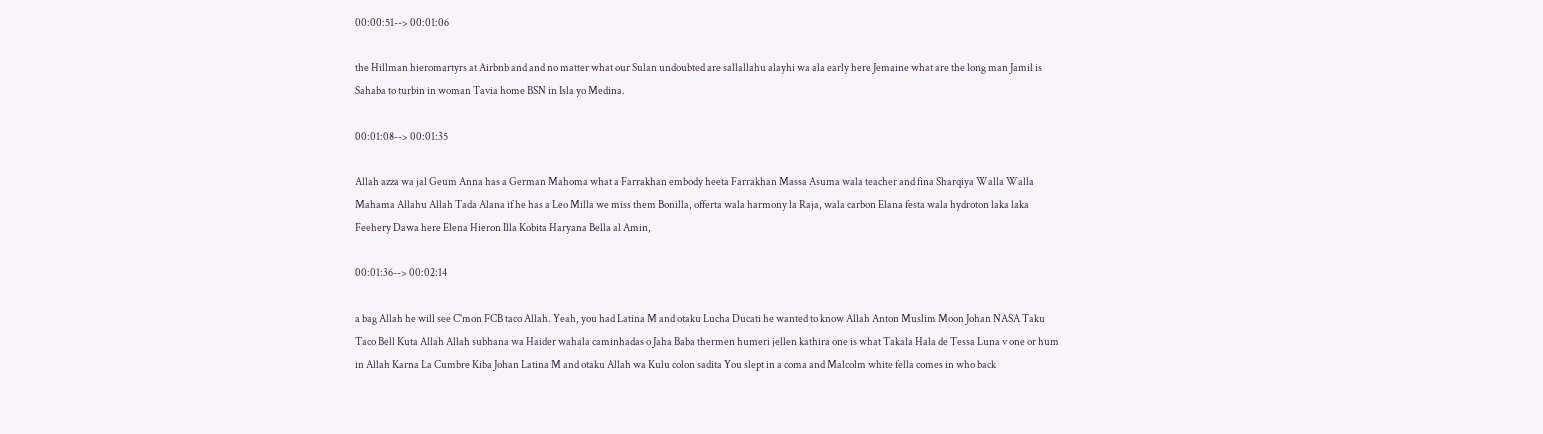00:00:51--> 00:01:06

the Hillman hieromartyrs at Airbnb and and no matter what our Sulan undoubted are sallallahu alayhi wa ala early here Jemaine what are the long man Jamil is Sahaba to turbin in woman Tavia home BSN in Isla yo Medina.

00:01:08--> 00:01:35

Allah azza wa jal Geum Anna has a German Mahoma what a Farrakhan embody heeta Farrakhan Massa Asuma wala teacher and fina Sharqiya Walla Walla Mahama Allahu Allah Tada Alana if he has a Leo Milla we miss them Bonilla, offerta wala harmony la Raja, wala carbon Elana festa wala hydroton laka laka Feehery Dawa here Elena Hieron Illa Kobita Haryana Bella al Amin,

00:01:36--> 00:02:14

a bag Allah he will see C'mon FCB taco Allah. Yeah, you had Latina M and otaku Lucha Ducati he wanted to know Allah Anton Muslim Moon Johan NASA Taku Taco Bell Kuta Allah Allah subhana wa Haider wahala caminhadas o Jaha Baba thermen humeri jellen kathira one is what Takala Hala de Tessa Luna v one or hum in Allah Karna La Cumbre Kiba Johan Latina M and otaku Allah wa Kulu colon sadita You slept in a coma and Malcolm white fella comes in who back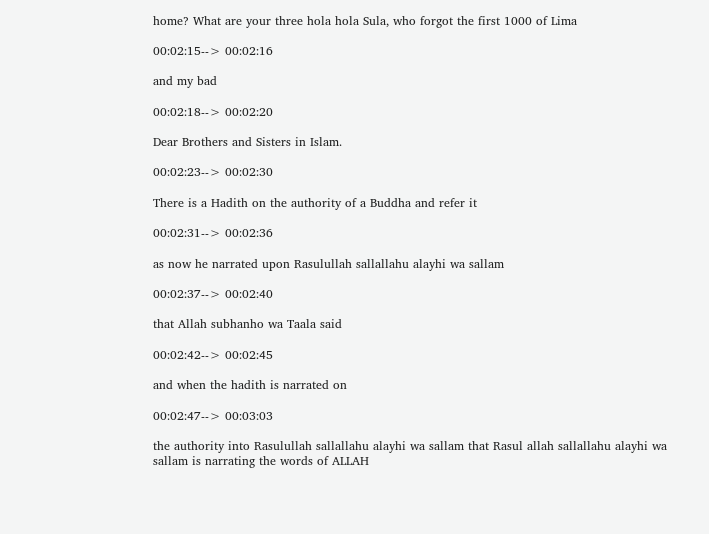home? What are your three hola hola Sula, who forgot the first 1000 of Lima

00:02:15--> 00:02:16

and my bad

00:02:18--> 00:02:20

Dear Brothers and Sisters in Islam.

00:02:23--> 00:02:30

There is a Hadith on the authority of a Buddha and refer it

00:02:31--> 00:02:36

as now he narrated upon Rasulullah sallallahu alayhi wa sallam

00:02:37--> 00:02:40

that Allah subhanho wa Taala said

00:02:42--> 00:02:45

and when the hadith is narrated on

00:02:47--> 00:03:03

the authority into Rasulullah sallallahu alayhi wa sallam that Rasul allah sallallahu alayhi wa sallam is narrating the words of ALLAH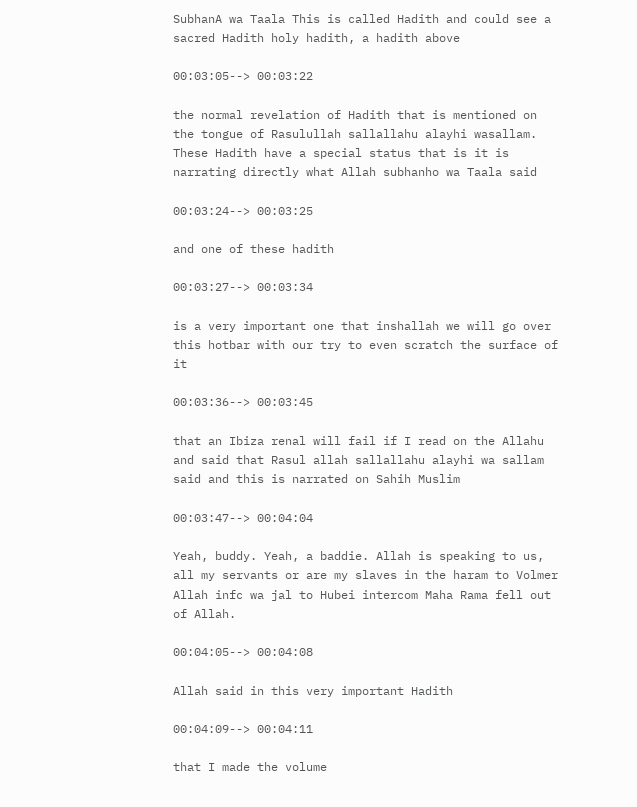SubhanA wa Taala This is called Hadith and could see a sacred Hadith holy hadith, a hadith above

00:03:05--> 00:03:22

the normal revelation of Hadith that is mentioned on the tongue of Rasulullah sallallahu alayhi wasallam. These Hadith have a special status that is it is narrating directly what Allah subhanho wa Taala said

00:03:24--> 00:03:25

and one of these hadith

00:03:27--> 00:03:34

is a very important one that inshallah we will go over this hotbar with our try to even scratch the surface of it

00:03:36--> 00:03:45

that an Ibiza renal will fail if I read on the Allahu and said that Rasul allah sallallahu alayhi wa sallam said and this is narrated on Sahih Muslim

00:03:47--> 00:04:04

Yeah, buddy. Yeah, a baddie. Allah is speaking to us, all my servants or are my slaves in the haram to Volmer Allah infc wa jal to Hubei intercom Maha Rama fell out of Allah.

00:04:05--> 00:04:08

Allah said in this very important Hadith

00:04:09--> 00:04:11

that I made the volume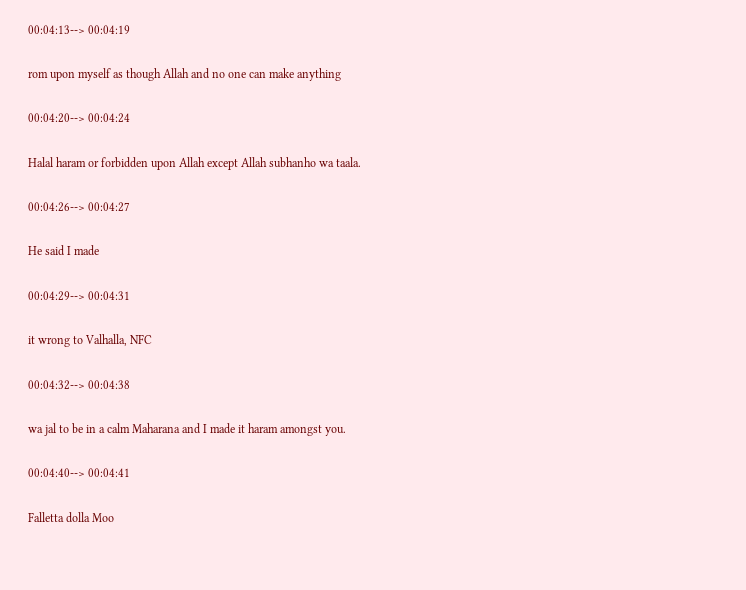00:04:13--> 00:04:19

rom upon myself as though Allah and no one can make anything

00:04:20--> 00:04:24

Halal haram or forbidden upon Allah except Allah subhanho wa taala.

00:04:26--> 00:04:27

He said I made

00:04:29--> 00:04:31

it wrong to Valhalla, NFC

00:04:32--> 00:04:38

wa jal to be in a calm Maharana and I made it haram amongst you.

00:04:40--> 00:04:41

Falletta dolla Moo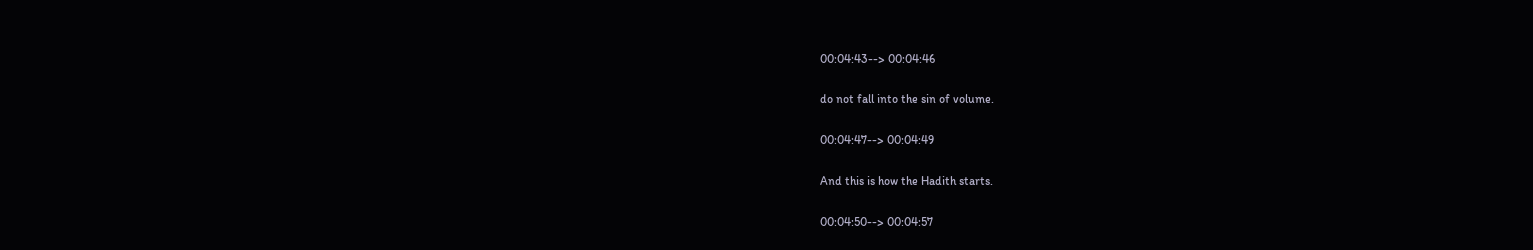00:04:43--> 00:04:46

do not fall into the sin of volume.

00:04:47--> 00:04:49

And this is how the Hadith starts.

00:04:50--> 00:04:57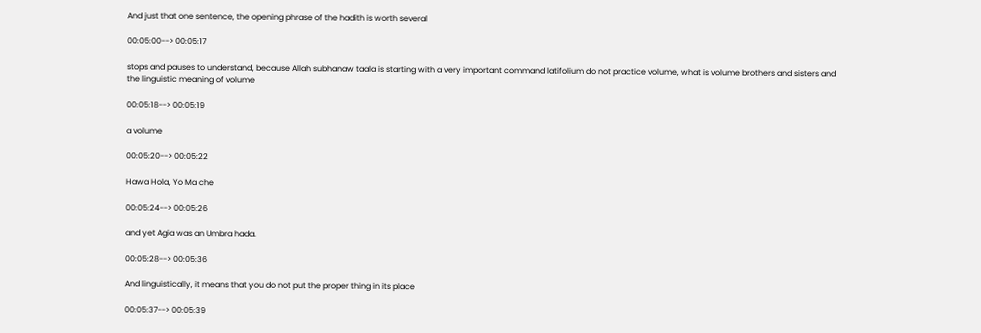And just that one sentence, the opening phrase of the hadith is worth several

00:05:00--> 00:05:17

stops and pauses to understand, because Allah subhanaw taala is starting with a very important command latifolium do not practice volume, what is volume brothers and sisters and the linguistic meaning of volume

00:05:18--> 00:05:19

a volume

00:05:20--> 00:05:22

Hawa Hola, Yo Ma che

00:05:24--> 00:05:26

and yet Agia was an Umbra hada.

00:05:28--> 00:05:36

And linguistically, it means that you do not put the proper thing in its place

00:05:37--> 00:05:39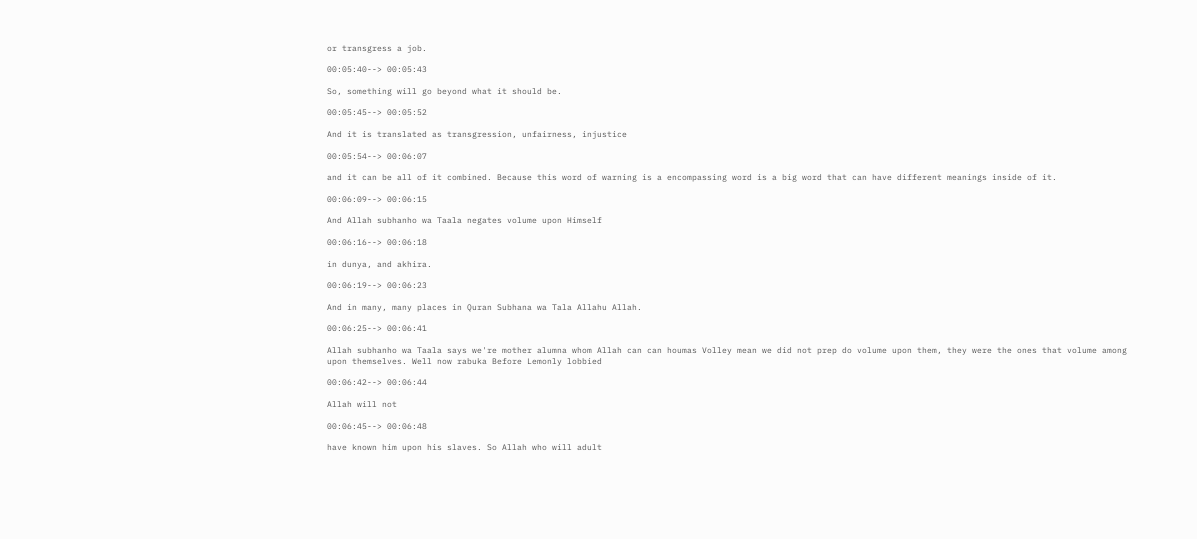or transgress a job.

00:05:40--> 00:05:43

So, something will go beyond what it should be.

00:05:45--> 00:05:52

And it is translated as transgression, unfairness, injustice

00:05:54--> 00:06:07

and it can be all of it combined. Because this word of warning is a encompassing word is a big word that can have different meanings inside of it.

00:06:09--> 00:06:15

And Allah subhanho wa Taala negates volume upon Himself

00:06:16--> 00:06:18

in dunya, and akhira.

00:06:19--> 00:06:23

And in many, many places in Quran Subhana wa Tala Allahu Allah.

00:06:25--> 00:06:41

Allah subhanho wa Taala says we're mother alumna whom Allah can can houmas Volley mean we did not prep do volume upon them, they were the ones that volume among upon themselves. Well now rabuka Before Lemonly lobbied

00:06:42--> 00:06:44

Allah will not

00:06:45--> 00:06:48

have known him upon his slaves. So Allah who will adult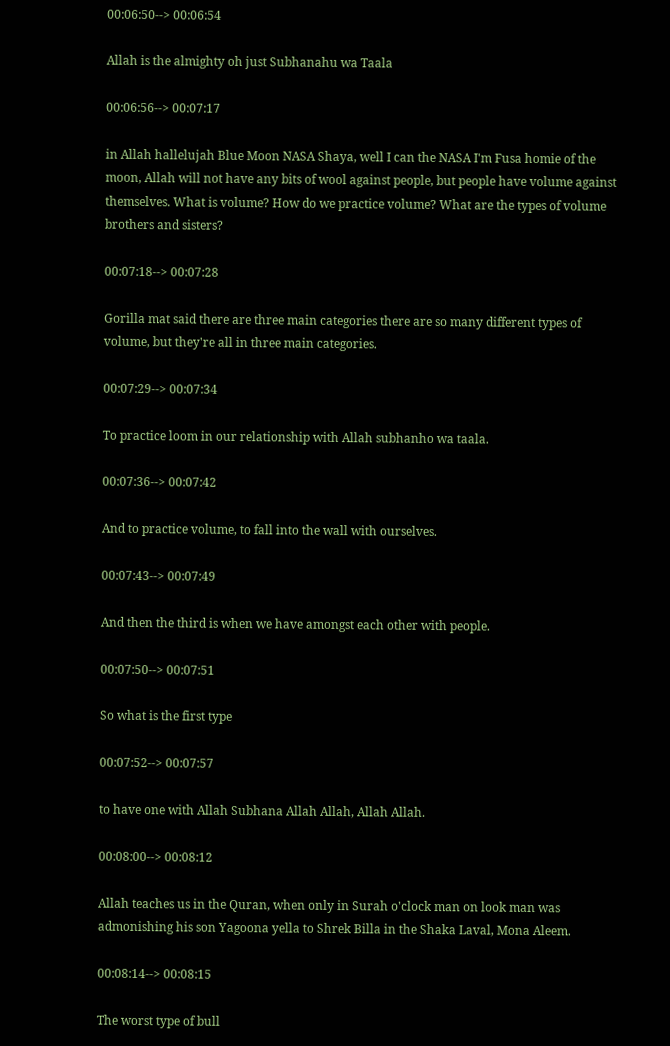00:06:50--> 00:06:54

Allah is the almighty oh just Subhanahu wa Taala

00:06:56--> 00:07:17

in Allah hallelujah Blue Moon NASA Shaya, well I can the NASA I'm Fusa homie of the moon, Allah will not have any bits of wool against people, but people have volume against themselves. What is volume? How do we practice volume? What are the types of volume brothers and sisters?

00:07:18--> 00:07:28

Gorilla mat said there are three main categories there are so many different types of volume, but they're all in three main categories.

00:07:29--> 00:07:34

To practice loom in our relationship with Allah subhanho wa taala.

00:07:36--> 00:07:42

And to practice volume, to fall into the wall with ourselves.

00:07:43--> 00:07:49

And then the third is when we have amongst each other with people.

00:07:50--> 00:07:51

So what is the first type

00:07:52--> 00:07:57

to have one with Allah Subhana Allah Allah, Allah Allah.

00:08:00--> 00:08:12

Allah teaches us in the Quran, when only in Surah o'clock man on look man was admonishing his son Yagoona yella to Shrek Billa in the Shaka Laval, Mona Aleem.

00:08:14--> 00:08:15

The worst type of bull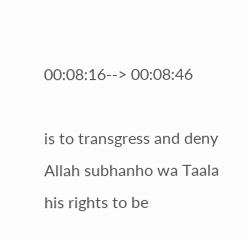00:08:16--> 00:08:46

is to transgress and deny Allah subhanho wa Taala his rights to be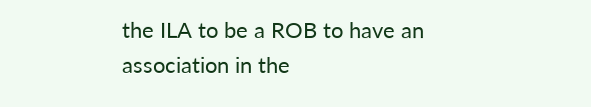the ILA to be a ROB to have an association in the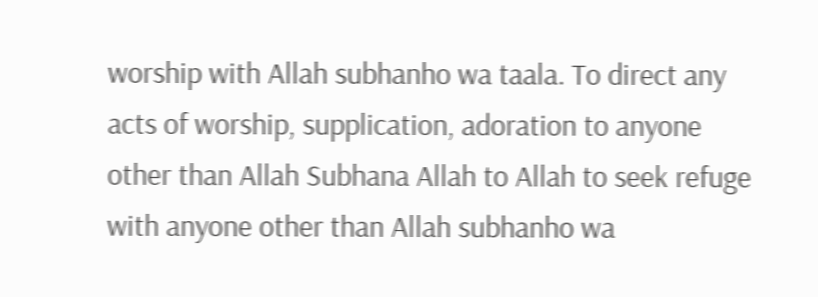worship with Allah subhanho wa taala. To direct any acts of worship, supplication, adoration to anyone other than Allah Subhana Allah to Allah to seek refuge with anyone other than Allah subhanho wa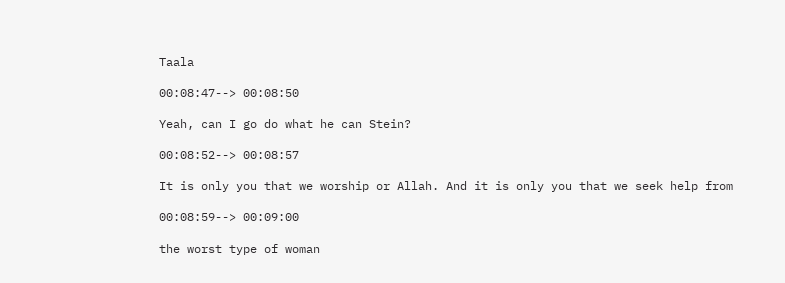Taala

00:08:47--> 00:08:50

Yeah, can I go do what he can Stein?

00:08:52--> 00:08:57

It is only you that we worship or Allah. And it is only you that we seek help from

00:08:59--> 00:09:00

the worst type of woman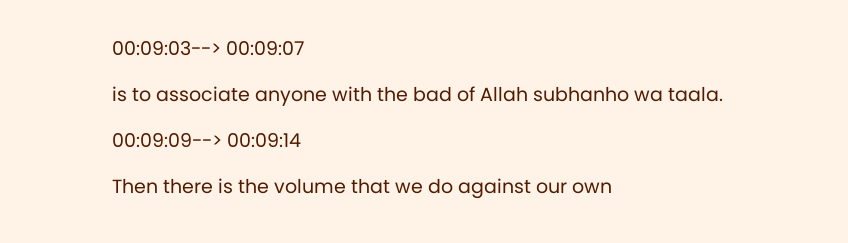00:09:03--> 00:09:07

is to associate anyone with the bad of Allah subhanho wa taala.

00:09:09--> 00:09:14

Then there is the volume that we do against our own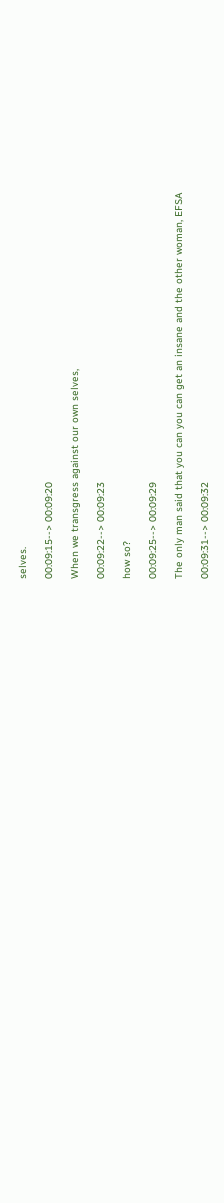selves.

00:09:15--> 00:09:20

When we transgress against our own selves,

00:09:22--> 00:09:23

how so?

00:09:25--> 00:09:29

The only man said that you can you can get an insane and the other woman, EFSA

00:09:31--> 00:09:32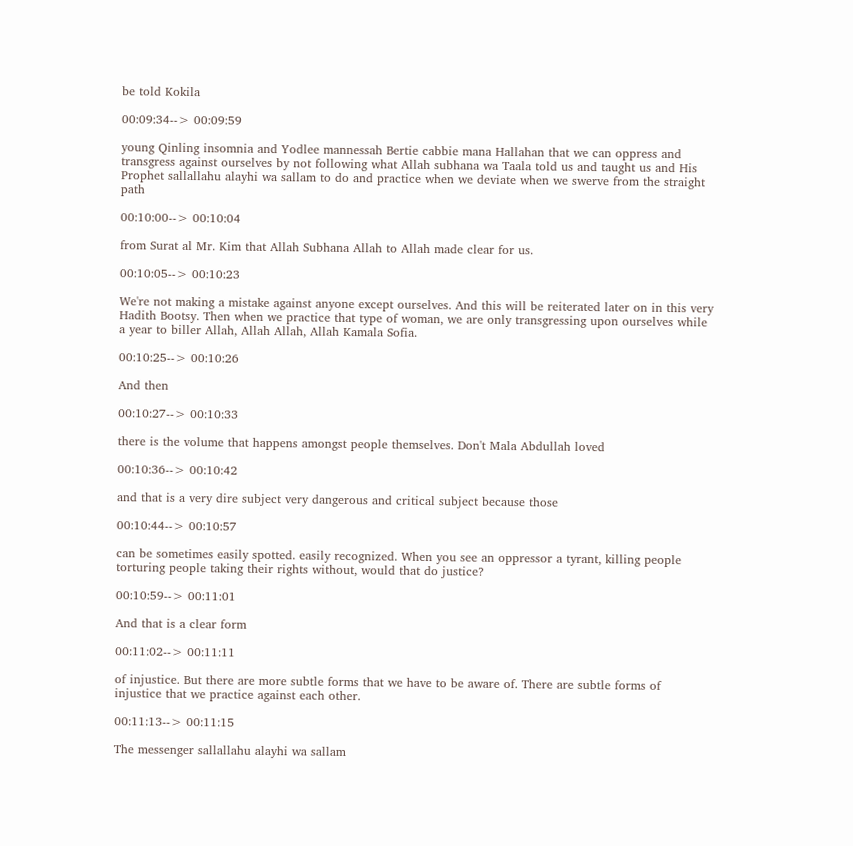be told Kokila

00:09:34--> 00:09:59

young Qinling insomnia and Yodlee mannessah Bertie cabbie mana Hallahan that we can oppress and transgress against ourselves by not following what Allah subhana wa Taala told us and taught us and His Prophet sallallahu alayhi wa sallam to do and practice when we deviate when we swerve from the straight path

00:10:00--> 00:10:04

from Surat al Mr. Kim that Allah Subhana Allah to Allah made clear for us.

00:10:05--> 00:10:23

We're not making a mistake against anyone except ourselves. And this will be reiterated later on in this very Hadith Bootsy. Then when we practice that type of woman, we are only transgressing upon ourselves while a year to biller Allah, Allah Allah, Allah Kamala Sofia.

00:10:25--> 00:10:26

And then

00:10:27--> 00:10:33

there is the volume that happens amongst people themselves. Don't Mala Abdullah loved

00:10:36--> 00:10:42

and that is a very dire subject very dangerous and critical subject because those

00:10:44--> 00:10:57

can be sometimes easily spotted. easily recognized. When you see an oppressor a tyrant, killing people torturing people taking their rights without, would that do justice?

00:10:59--> 00:11:01

And that is a clear form

00:11:02--> 00:11:11

of injustice. But there are more subtle forms that we have to be aware of. There are subtle forms of injustice that we practice against each other.

00:11:13--> 00:11:15

The messenger sallallahu alayhi wa sallam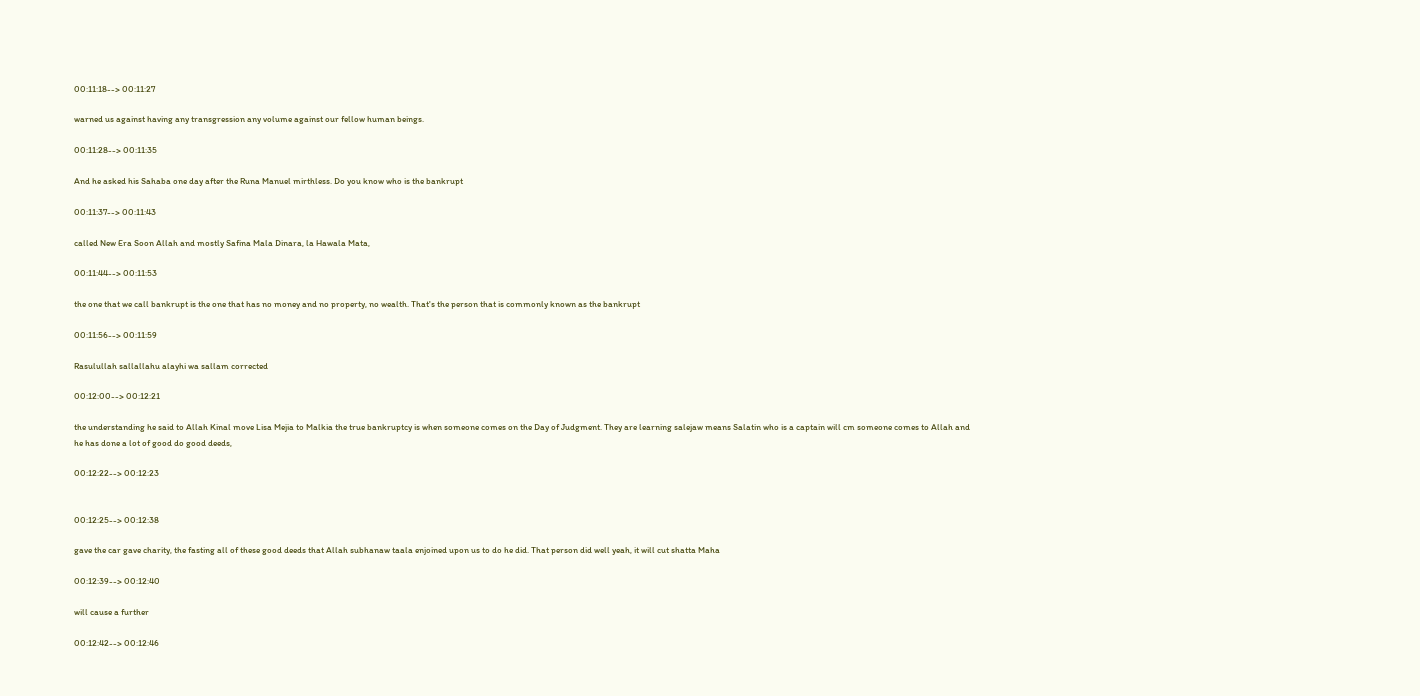00:11:18--> 00:11:27

warned us against having any transgression any volume against our fellow human beings.

00:11:28--> 00:11:35

And he asked his Sahaba one day after the Runa Manuel mirthless. Do you know who is the bankrupt

00:11:37--> 00:11:43

called New Era Soon Allah and mostly Safina Mala Dinara, la Hawala Mata,

00:11:44--> 00:11:53

the one that we call bankrupt is the one that has no money and no property, no wealth. That's the person that is commonly known as the bankrupt

00:11:56--> 00:11:59

Rasulullah sallallahu alayhi wa sallam corrected

00:12:00--> 00:12:21

the understanding he said to Allah Kinal move Lisa Mejia to Malkia the true bankruptcy is when someone comes on the Day of Judgment. They are learning salejaw means Salatin who is a captain will cm someone comes to Allah and he has done a lot of good do good deeds,

00:12:22--> 00:12:23


00:12:25--> 00:12:38

gave the car gave charity, the fasting all of these good deeds that Allah subhanaw taala enjoined upon us to do he did. That person did well yeah, it will cut shatta Maha

00:12:39--> 00:12:40

will cause a further

00:12:42--> 00:12:46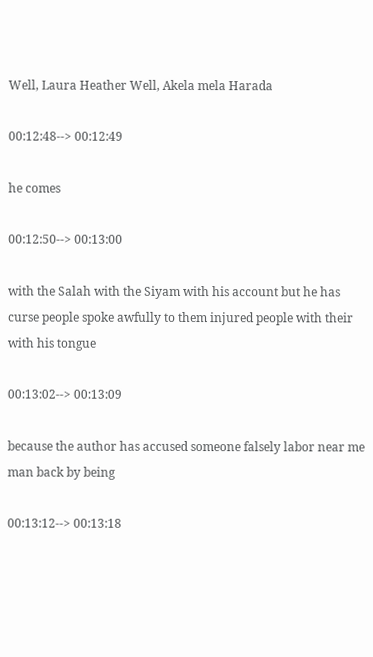Well, Laura Heather Well, Akela mela Harada

00:12:48--> 00:12:49

he comes

00:12:50--> 00:13:00

with the Salah with the Siyam with his account but he has curse people spoke awfully to them injured people with their with his tongue

00:13:02--> 00:13:09

because the author has accused someone falsely labor near me man back by being

00:13:12--> 00:13:18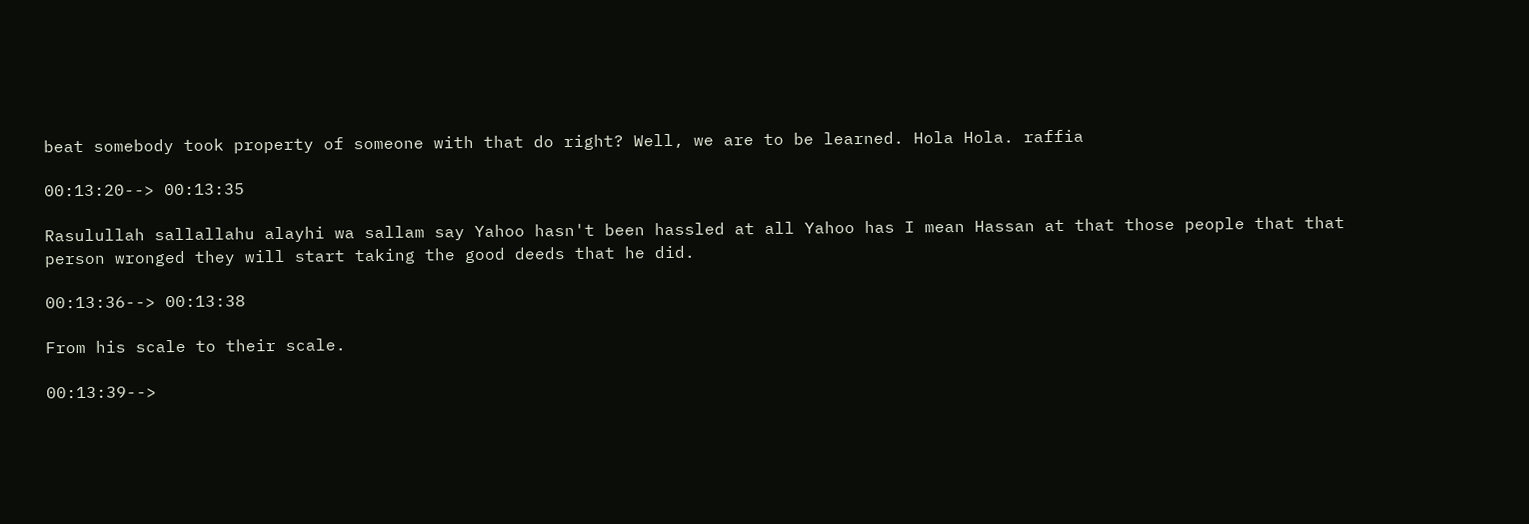beat somebody took property of someone with that do right? Well, we are to be learned. Hola Hola. raffia

00:13:20--> 00:13:35

Rasulullah sallallahu alayhi wa sallam say Yahoo hasn't been hassled at all Yahoo has I mean Hassan at that those people that that person wronged they will start taking the good deeds that he did.

00:13:36--> 00:13:38

From his scale to their scale.

00:13:39-->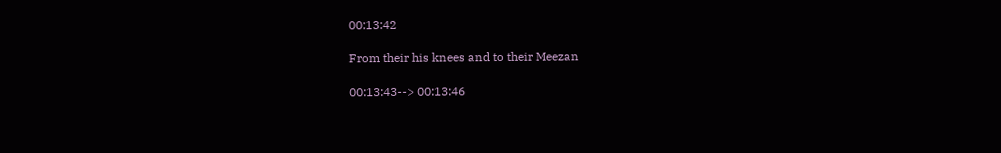00:13:42

From their his knees and to their Meezan

00:13:43--> 00:13:46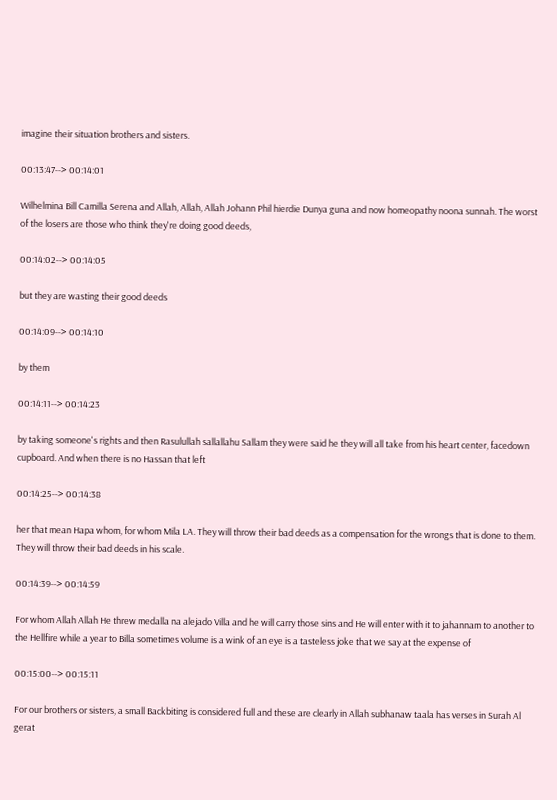imagine their situation brothers and sisters.

00:13:47--> 00:14:01

Wilhelmina Bill Camilla Serena and Allah, Allah, Allah Johann Phil hierdie Dunya guna and now homeopathy noona sunnah. The worst of the losers are those who think they're doing good deeds,

00:14:02--> 00:14:05

but they are wasting their good deeds

00:14:09--> 00:14:10

by them

00:14:11--> 00:14:23

by taking someone's rights and then Rasulullah sallallahu Sallam they were said he they will all take from his heart center, facedown cupboard. And when there is no Hassan that left

00:14:25--> 00:14:38

her that mean Hapa whom, for whom Mila LA. They will throw their bad deeds as a compensation for the wrongs that is done to them. They will throw their bad deeds in his scale.

00:14:39--> 00:14:59

For whom Allah Allah He threw medalla na alejado Villa and he will carry those sins and He will enter with it to jahannam to another to the Hellfire while a year to Billa sometimes volume is a wink of an eye is a tasteless joke that we say at the expense of

00:15:00--> 00:15:11

For our brothers or sisters, a small Backbiting is considered full and these are clearly in Allah subhanaw taala has verses in Surah Al gerat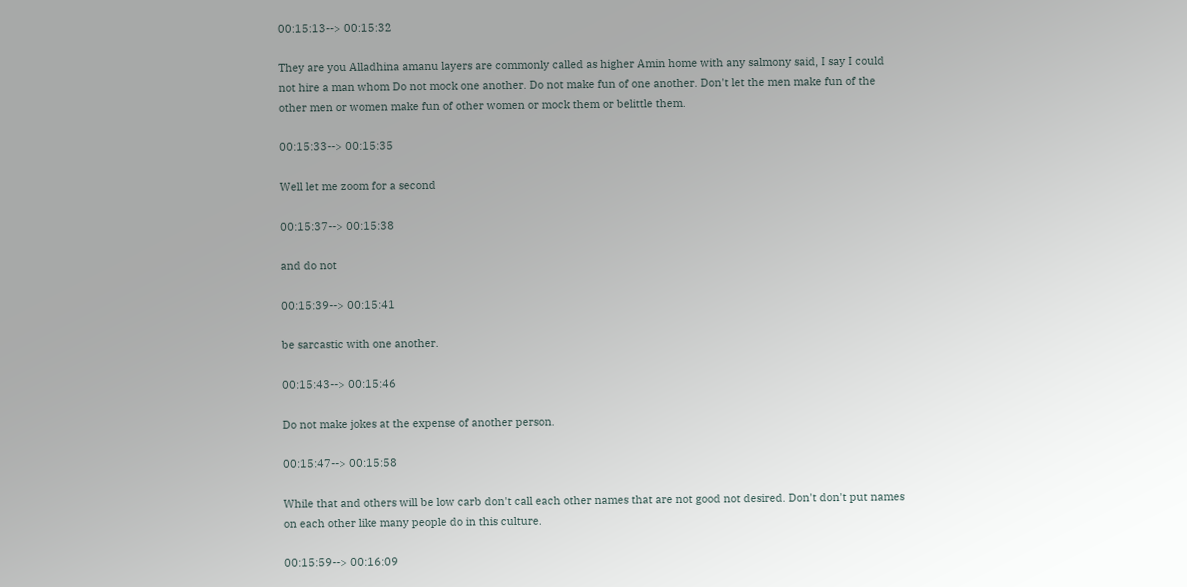00:15:13--> 00:15:32

They are you Alladhina amanu layers are commonly called as higher Amin home with any salmony said, I say I could not hire a man whom Do not mock one another. Do not make fun of one another. Don't let the men make fun of the other men or women make fun of other women or mock them or belittle them.

00:15:33--> 00:15:35

Well let me zoom for a second

00:15:37--> 00:15:38

and do not

00:15:39--> 00:15:41

be sarcastic with one another.

00:15:43--> 00:15:46

Do not make jokes at the expense of another person.

00:15:47--> 00:15:58

While that and others will be low carb don't call each other names that are not good not desired. Don't don't put names on each other like many people do in this culture.

00:15:59--> 00:16:09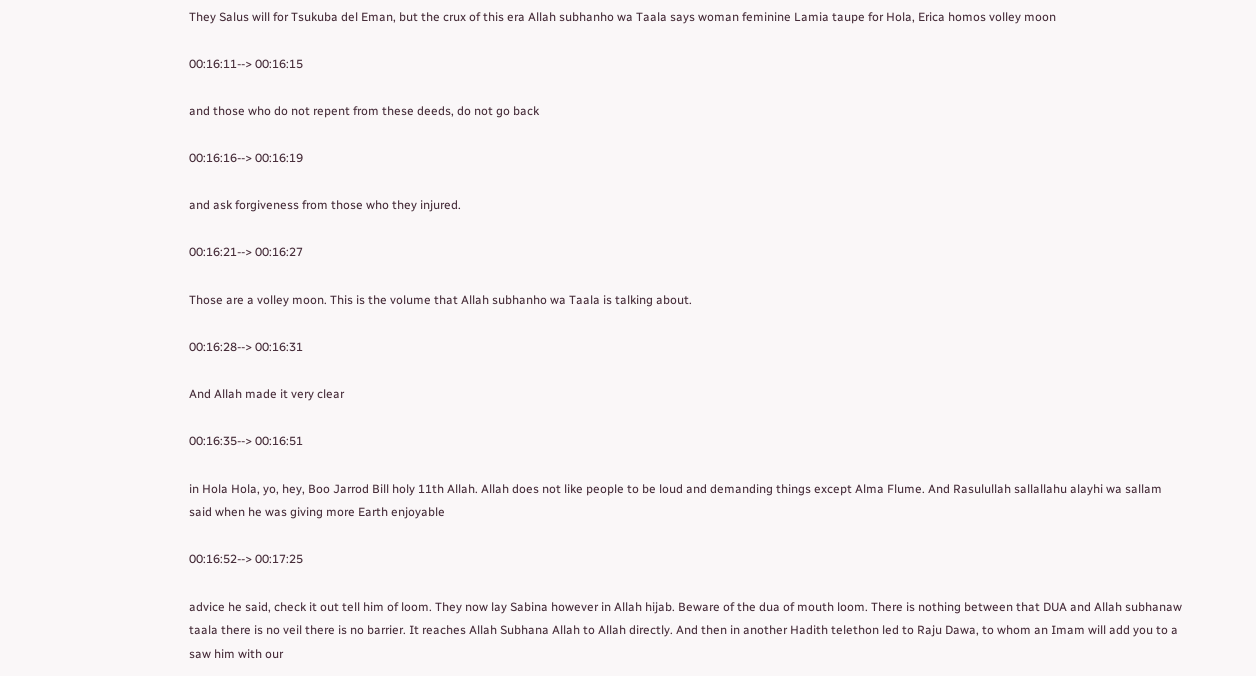They Salus will for Tsukuba del Eman, but the crux of this era Allah subhanho wa Taala says woman feminine Lamia taupe for Hola, Erica homos volley moon

00:16:11--> 00:16:15

and those who do not repent from these deeds, do not go back

00:16:16--> 00:16:19

and ask forgiveness from those who they injured.

00:16:21--> 00:16:27

Those are a volley moon. This is the volume that Allah subhanho wa Taala is talking about.

00:16:28--> 00:16:31

And Allah made it very clear

00:16:35--> 00:16:51

in Hola Hola, yo, hey, Boo Jarrod Bill holy 11th Allah. Allah does not like people to be loud and demanding things except Alma Flume. And Rasulullah sallallahu alayhi wa sallam said when he was giving more Earth enjoyable

00:16:52--> 00:17:25

advice he said, check it out tell him of loom. They now lay Sabina however in Allah hijab. Beware of the dua of mouth loom. There is nothing between that DUA and Allah subhanaw taala there is no veil there is no barrier. It reaches Allah Subhana Allah to Allah directly. And then in another Hadith telethon led to Raju Dawa, to whom an Imam will add you to a saw him with our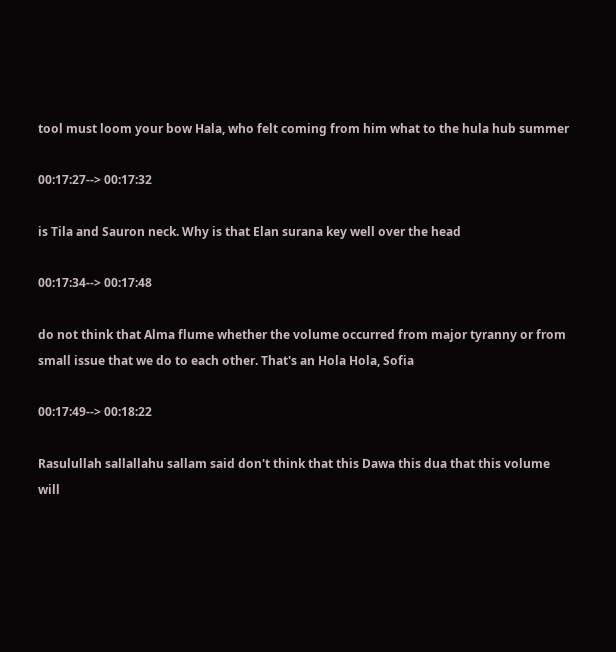tool must loom your bow Hala, who felt coming from him what to the hula hub summer

00:17:27--> 00:17:32

is Tila and Sauron neck. Why is that Elan surana key well over the head

00:17:34--> 00:17:48

do not think that Alma flume whether the volume occurred from major tyranny or from small issue that we do to each other. That's an Hola Hola, Sofia

00:17:49--> 00:18:22

Rasulullah sallallahu sallam said don't think that this Dawa this dua that this volume will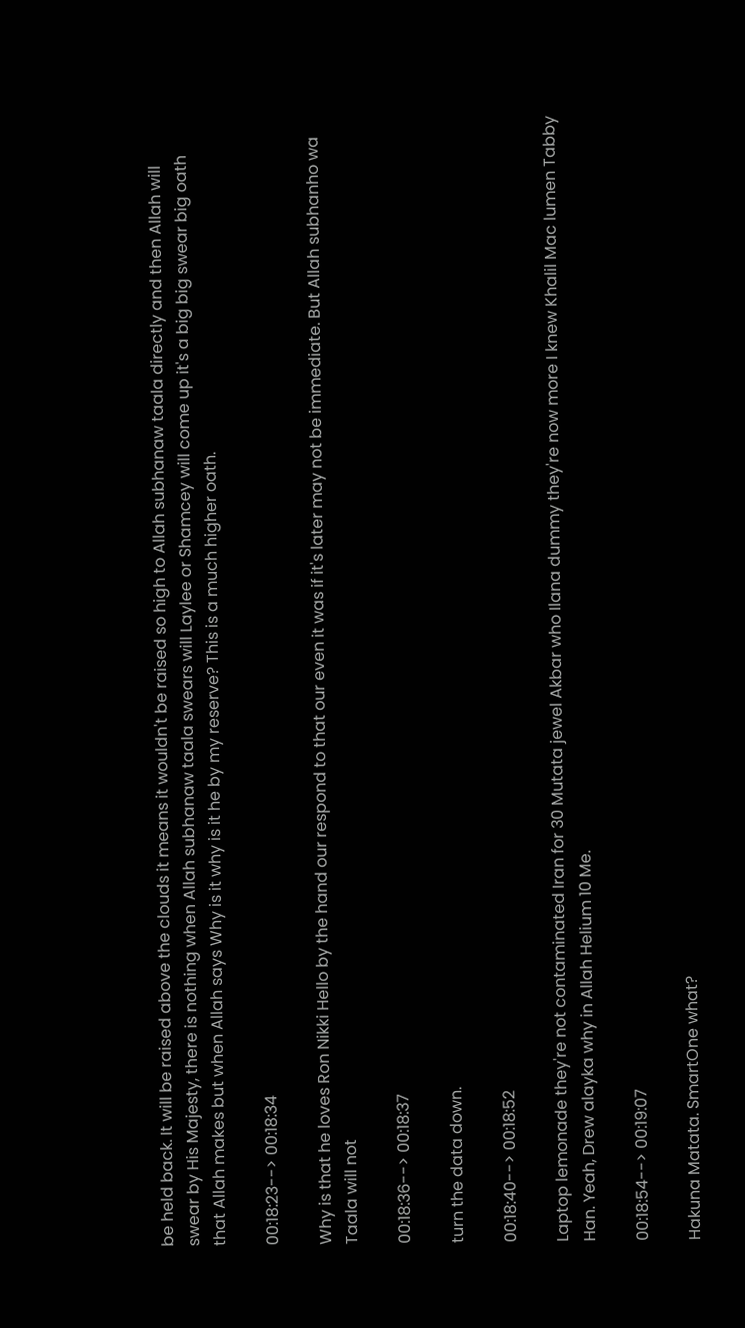be held back. It will be raised above the clouds it means it wouldn't be raised so high to Allah subhanaw taala directly and then Allah will swear by His Majesty, there is nothing when Allah subhanaw taala swears will Laylee or Shamcey will come up it's a big big swear big oath that Allah makes but when Allah says Why is it why is it he by my reserve? This is a much higher oath.

00:18:23--> 00:18:34

Why is that he loves Ron Nikki Hello by the hand our respond to that our even it was if it's later may not be immediate. But Allah subhanho wa Taala will not

00:18:36--> 00:18:37

turn the data down.

00:18:40--> 00:18:52

Laptop lemonade they're not contaminated Iran for 30 Mutata jewel Akbar who Ilana dummy they're now more I knew Khalil Mac lumen Tabby Han. Yeah, Drew alayka why in Allah Helium 10 Me.

00:18:54--> 00:19:07

Hakuna Matata. SmartOne what?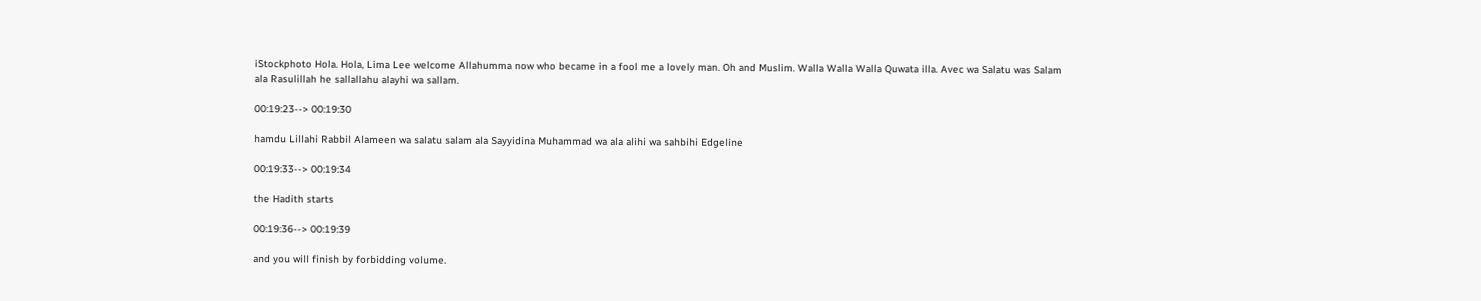iStockphoto Hola. Hola, Lima Lee welcome Allahumma now who became in a fool me a lovely man. Oh and Muslim. Walla Walla Walla Quwata illa. Avec wa Salatu was Salam ala Rasulillah he sallallahu alayhi wa sallam.

00:19:23--> 00:19:30

hamdu Lillahi Rabbil Alameen wa salatu salam ala Sayyidina Muhammad wa ala alihi wa sahbihi Edgeline

00:19:33--> 00:19:34

the Hadith starts

00:19:36--> 00:19:39

and you will finish by forbidding volume.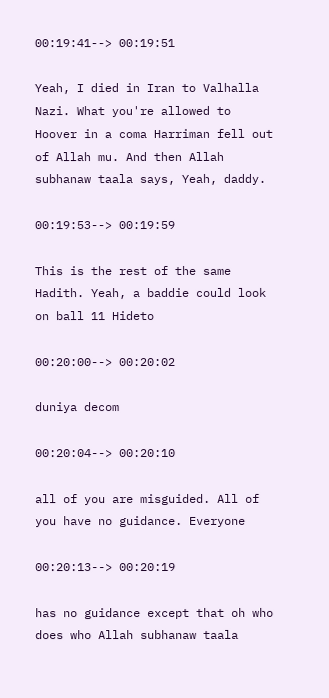00:19:41--> 00:19:51

Yeah, I died in Iran to Valhalla Nazi. What you're allowed to Hoover in a coma Harriman fell out of Allah mu. And then Allah subhanaw taala says, Yeah, daddy.

00:19:53--> 00:19:59

This is the rest of the same Hadith. Yeah, a baddie could look on ball 11 Hideto

00:20:00--> 00:20:02

duniya decom

00:20:04--> 00:20:10

all of you are misguided. All of you have no guidance. Everyone

00:20:13--> 00:20:19

has no guidance except that oh who does who Allah subhanaw taala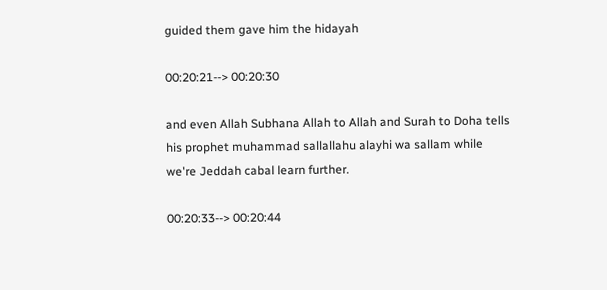guided them gave him the hidayah

00:20:21--> 00:20:30

and even Allah Subhana Allah to Allah and Surah to Doha tells his prophet muhammad sallallahu alayhi wa sallam while we're Jeddah cabal learn further.

00:20:33--> 00:20:44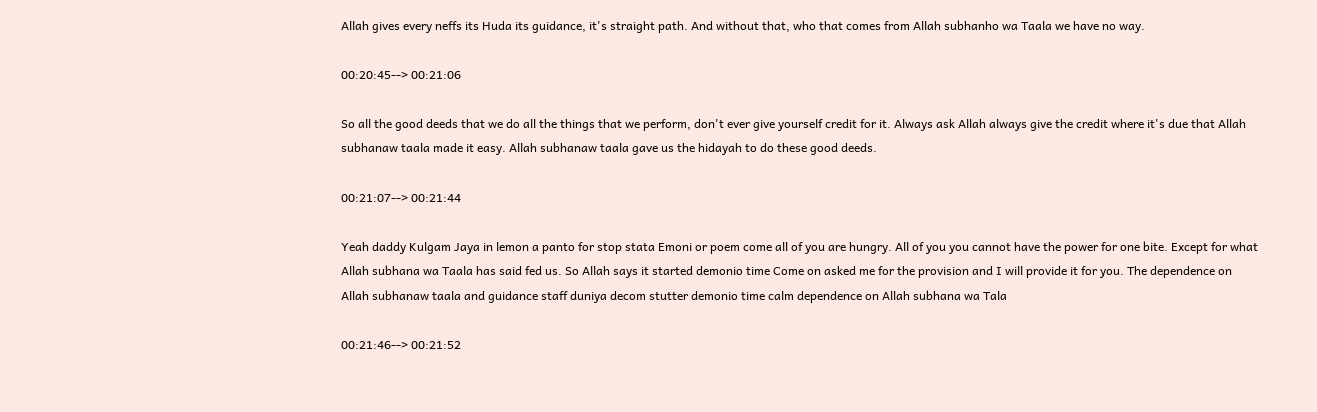Allah gives every neffs its Huda its guidance, it's straight path. And without that, who that comes from Allah subhanho wa Taala we have no way.

00:20:45--> 00:21:06

So all the good deeds that we do all the things that we perform, don't ever give yourself credit for it. Always ask Allah always give the credit where it's due that Allah subhanaw taala made it easy. Allah subhanaw taala gave us the hidayah to do these good deeds.

00:21:07--> 00:21:44

Yeah daddy Kulgam Jaya in lemon a panto for stop stata Emoni or poem come all of you are hungry. All of you you cannot have the power for one bite. Except for what Allah subhana wa Taala has said fed us. So Allah says it started demonio time Come on asked me for the provision and I will provide it for you. The dependence on Allah subhanaw taala and guidance staff duniya decom stutter demonio time calm dependence on Allah subhana wa Tala

00:21:46--> 00:21:52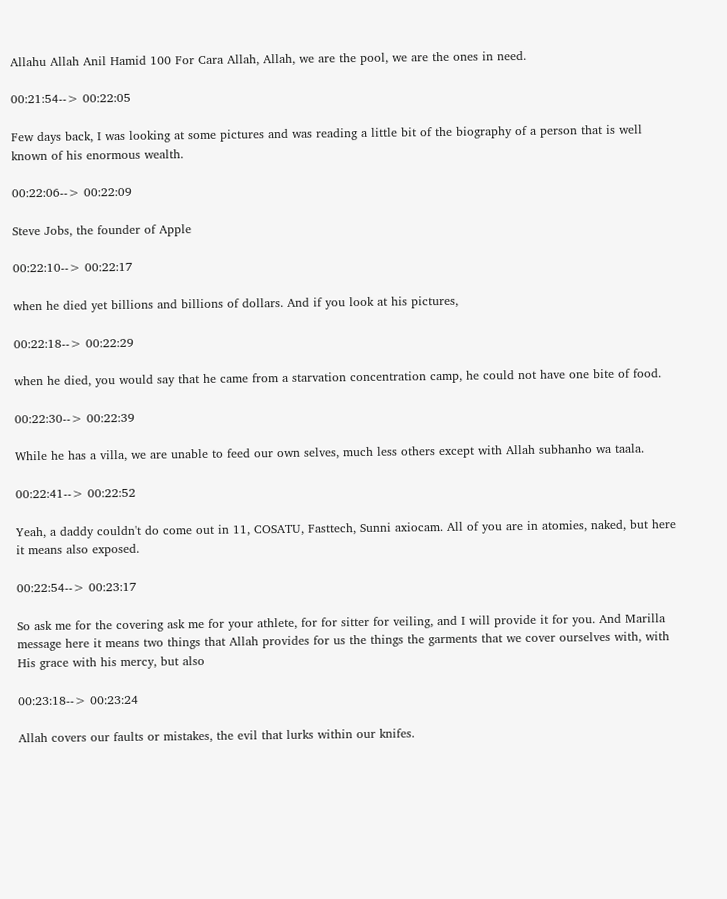Allahu Allah Anil Hamid 100 For Cara Allah, Allah, we are the pool, we are the ones in need.

00:21:54--> 00:22:05

Few days back, I was looking at some pictures and was reading a little bit of the biography of a person that is well known of his enormous wealth.

00:22:06--> 00:22:09

Steve Jobs, the founder of Apple

00:22:10--> 00:22:17

when he died yet billions and billions of dollars. And if you look at his pictures,

00:22:18--> 00:22:29

when he died, you would say that he came from a starvation concentration camp, he could not have one bite of food.

00:22:30--> 00:22:39

While he has a villa, we are unable to feed our own selves, much less others except with Allah subhanho wa taala.

00:22:41--> 00:22:52

Yeah, a daddy couldn't do come out in 11, COSATU, Fasttech, Sunni axiocam. All of you are in atomies, naked, but here it means also exposed.

00:22:54--> 00:23:17

So ask me for the covering ask me for your athlete, for for sitter for veiling, and I will provide it for you. And Marilla message here it means two things that Allah provides for us the things the garments that we cover ourselves with, with His grace with his mercy, but also

00:23:18--> 00:23:24

Allah covers our faults or mistakes, the evil that lurks within our knifes.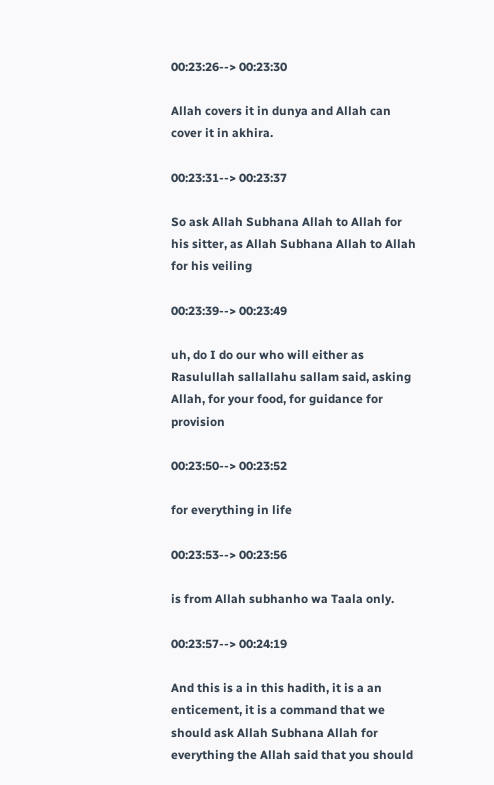00:23:26--> 00:23:30

Allah covers it in dunya and Allah can cover it in akhira.

00:23:31--> 00:23:37

So ask Allah Subhana Allah to Allah for his sitter, as Allah Subhana Allah to Allah for his veiling

00:23:39--> 00:23:49

uh, do I do our who will either as Rasulullah sallallahu sallam said, asking Allah, for your food, for guidance for provision

00:23:50--> 00:23:52

for everything in life

00:23:53--> 00:23:56

is from Allah subhanho wa Taala only.

00:23:57--> 00:24:19

And this is a in this hadith, it is a an enticement, it is a command that we should ask Allah Subhana Allah for everything the Allah said that you should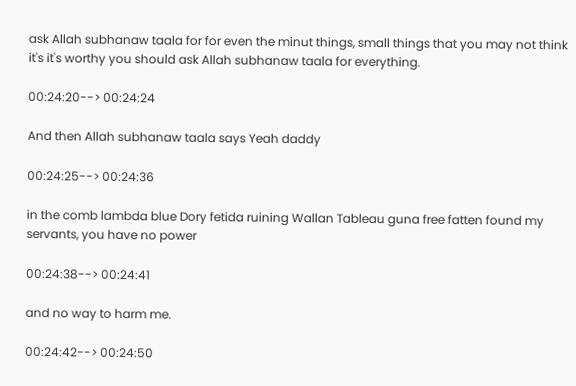ask Allah subhanaw taala for for even the minut things, small things that you may not think it's it's worthy you should ask Allah subhanaw taala for everything.

00:24:20--> 00:24:24

And then Allah subhanaw taala says Yeah daddy

00:24:25--> 00:24:36

in the comb lambda blue Dory fetida ruining Wallan Tableau guna free fatten found my servants, you have no power

00:24:38--> 00:24:41

and no way to harm me.

00:24:42--> 00:24:50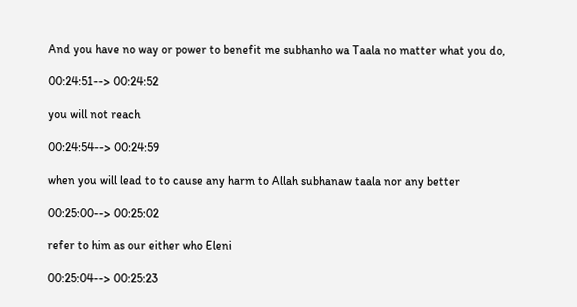And you have no way or power to benefit me subhanho wa Taala no matter what you do,

00:24:51--> 00:24:52

you will not reach

00:24:54--> 00:24:59

when you will lead to to cause any harm to Allah subhanaw taala nor any better

00:25:00--> 00:25:02

refer to him as our either who Eleni

00:25:04--> 00:25:23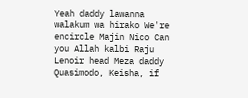Yeah daddy lawanna walakum wa hirako We're encircle Majin Nico Can you Allah kalbi Raju Lenoir head Meza daddy Quasimodo, Keisha, if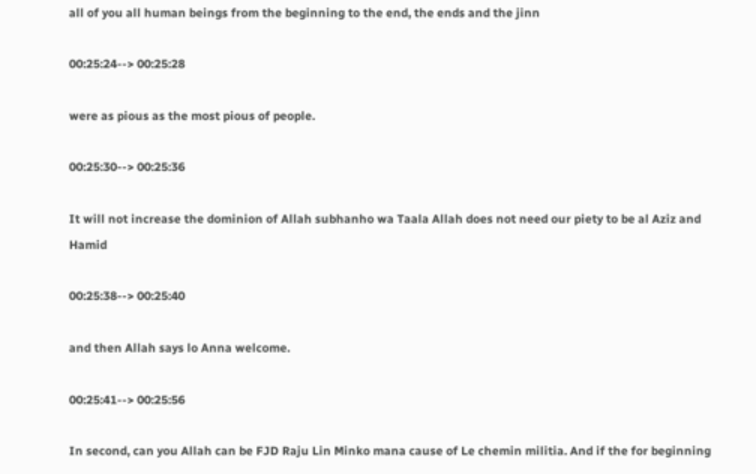all of you all human beings from the beginning to the end, the ends and the jinn

00:25:24--> 00:25:28

were as pious as the most pious of people.

00:25:30--> 00:25:36

It will not increase the dominion of Allah subhanho wa Taala Allah does not need our piety to be al Aziz and Hamid

00:25:38--> 00:25:40

and then Allah says lo Anna welcome.

00:25:41--> 00:25:56

In second, can you Allah can be FJD Raju Lin Minko mana cause of Le chemin militia. And if the for beginning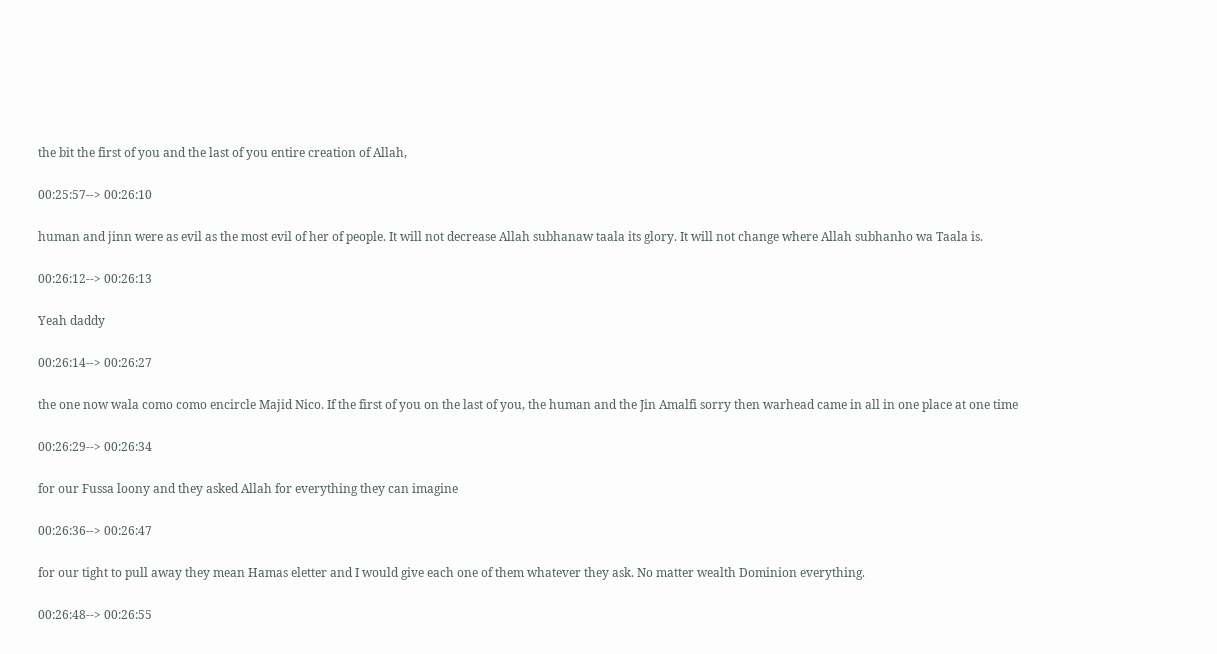the bit the first of you and the last of you entire creation of Allah,

00:25:57--> 00:26:10

human and jinn were as evil as the most evil of her of people. It will not decrease Allah subhanaw taala its glory. It will not change where Allah subhanho wa Taala is.

00:26:12--> 00:26:13

Yeah daddy

00:26:14--> 00:26:27

the one now wala como como encircle Majid Nico. If the first of you on the last of you, the human and the Jin Amalfi sorry then warhead came in all in one place at one time

00:26:29--> 00:26:34

for our Fussa loony and they asked Allah for everything they can imagine

00:26:36--> 00:26:47

for our tight to pull away they mean Hamas eletter and I would give each one of them whatever they ask. No matter wealth Dominion everything.

00:26:48--> 00:26:55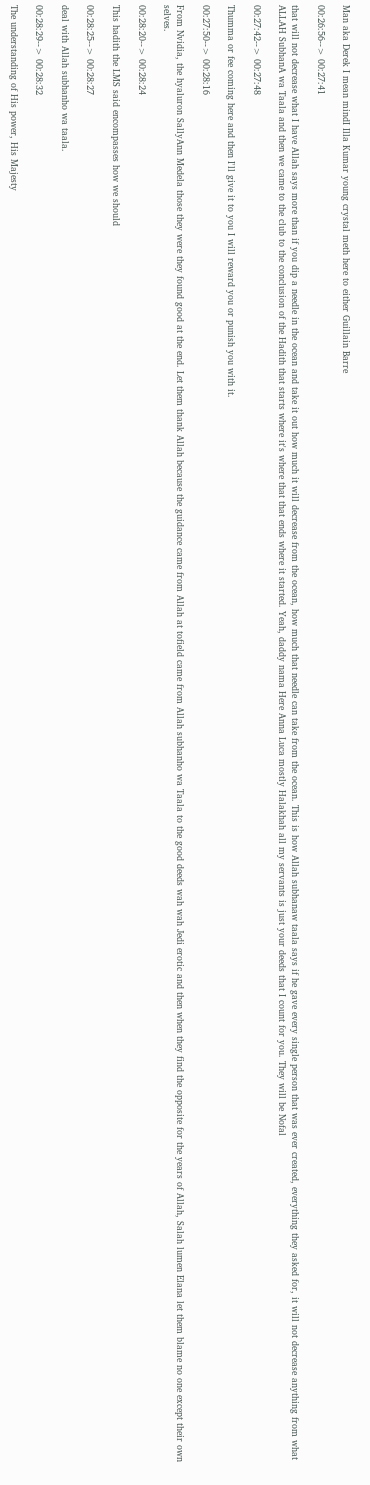Man aka Derek I mean mindI Illa Kumar young crystal meth here to either Guillain Barre

00:26:56--> 00:27:41

that will not decrease what I have Allah says more than if you dip a needle in the ocean and take it out how much it will decrease from the ocean, how much that needle can take from the ocean. This is how Allah subhanaw taala says if he gave every single person that was ever created, everything they asked for, it will not decrease anything from what ALLAH SubhanA wa Taala and then we came to the club to the conclusion of the Hadith that starts where it's where that that ends where it started. Yeah, daddy nama Here Anna Luca mostly Halakhah all my servants is just your deeds that I count for you. They will be Nofal

00:27:42--> 00:27:48

Thumma or fee coming here and then I'll give it to you I will reward you or punish you with it.

00:27:50--> 00:28:16

From Nvidia, the hyaluron SallyAnn Medela those they were they found good at the end. Let them thank Allah because the guidance came from Allah at tofield came from Allah subhanho wa Taala to the good deeds wah wah Jedi erotic and then when they find the opposite for the years of Allah, Salah lumen Elana let them blame no one except their own selves.

00:28:20--> 00:28:24

This hadith the LMS said encompasses how we should

00:28:25--> 00:28:27

deal with Allah subhanho wa taala.

00:28:29--> 00:28:32

The understanding of His power, His Majesty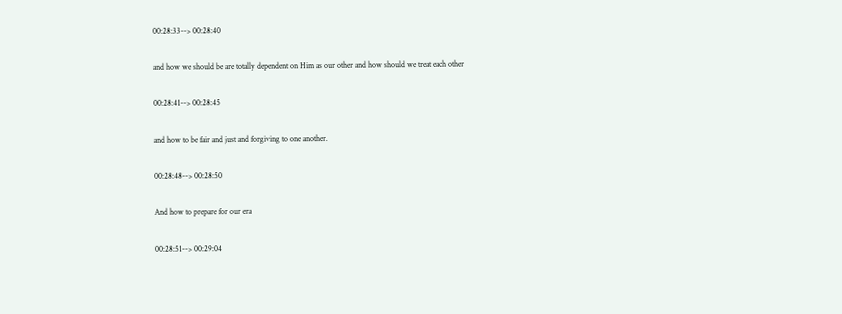00:28:33--> 00:28:40

and how we should be are totally dependent on Him as our other and how should we treat each other

00:28:41--> 00:28:45

and how to be fair and just and forgiving to one another.

00:28:48--> 00:28:50

And how to prepare for our era

00:28:51--> 00:29:04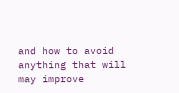and how to avoid anything that will may improve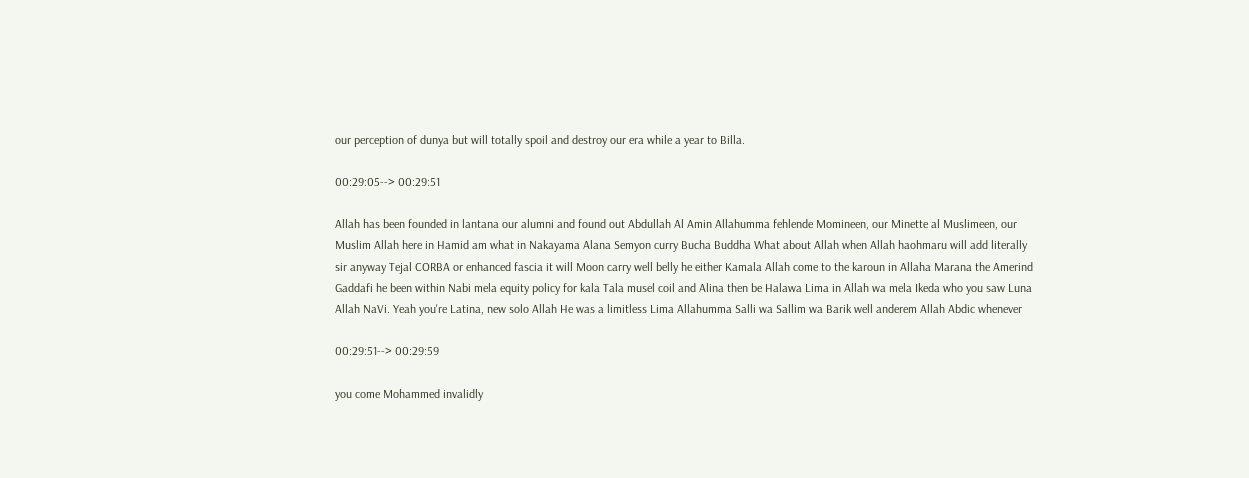our perception of dunya but will totally spoil and destroy our era while a year to Billa.

00:29:05--> 00:29:51

Allah has been founded in lantana our alumni and found out Abdullah Al Amin Allahumma fehlende Momineen, our Minette al Muslimeen, our Muslim Allah here in Hamid am what in Nakayama Alana Semyon curry Bucha Buddha What about Allah when Allah haohmaru will add literally sir anyway Tejal CORBA or enhanced fascia it will Moon carry well belly he either Kamala Allah come to the karoun in Allaha Marana the Amerind Gaddafi he been within Nabi mela equity policy for kala Tala musel coil and Alina then be Halawa Lima in Allah wa mela Ikeda who you saw Luna Allah NaVi. Yeah you're Latina, new solo Allah He was a limitless Lima Allahumma Salli wa Sallim wa Barik well anderem Allah Abdic whenever

00:29:51--> 00:29:59

you come Mohammed invalidly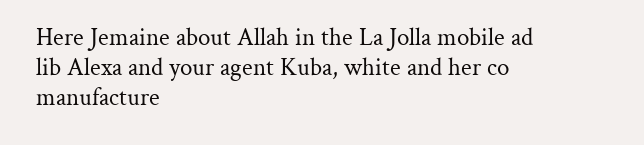Here Jemaine about Allah in the La Jolla mobile ad lib Alexa and your agent Kuba, white and her co manufacture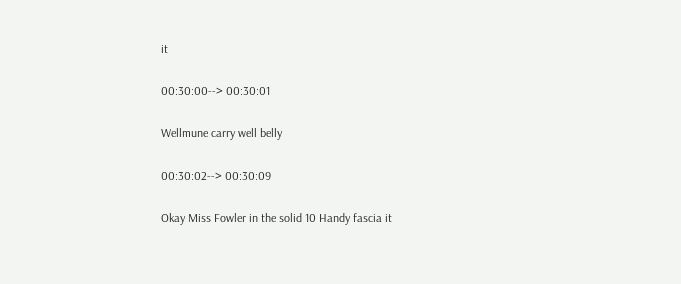it

00:30:00--> 00:30:01

Wellmune carry well belly

00:30:02--> 00:30:09

Okay Miss Fowler in the solid 10 Handy fascia it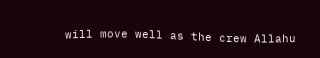will move well as the crew Allahu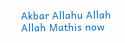Akbar Allahu Allah Allah Mathis now